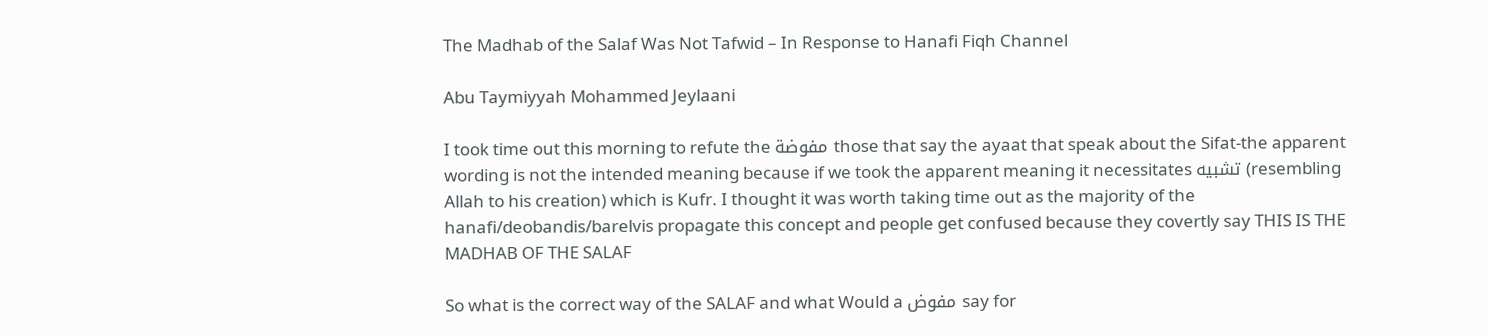The Madhab of the Salaf Was Not Tafwid – In Response to Hanafi Fiqh Channel

Abu Taymiyyah Mohammed Jeylaani

I took time out this morning to refute the مفوضة those that say the ayaat that speak about the Sifat-the apparent wording is not the intended meaning because if we took the apparent meaning it necessitates تشبيه (resembling Allah to his creation) which is Kufr. I thought it was worth taking time out as the majority of the hanafi/deobandis/barelvis propagate this concept and people get confused because they covertly say THIS IS THE MADHAB OF THE SALAF

So what is the correct way of the SALAF and what Would a مفوض say for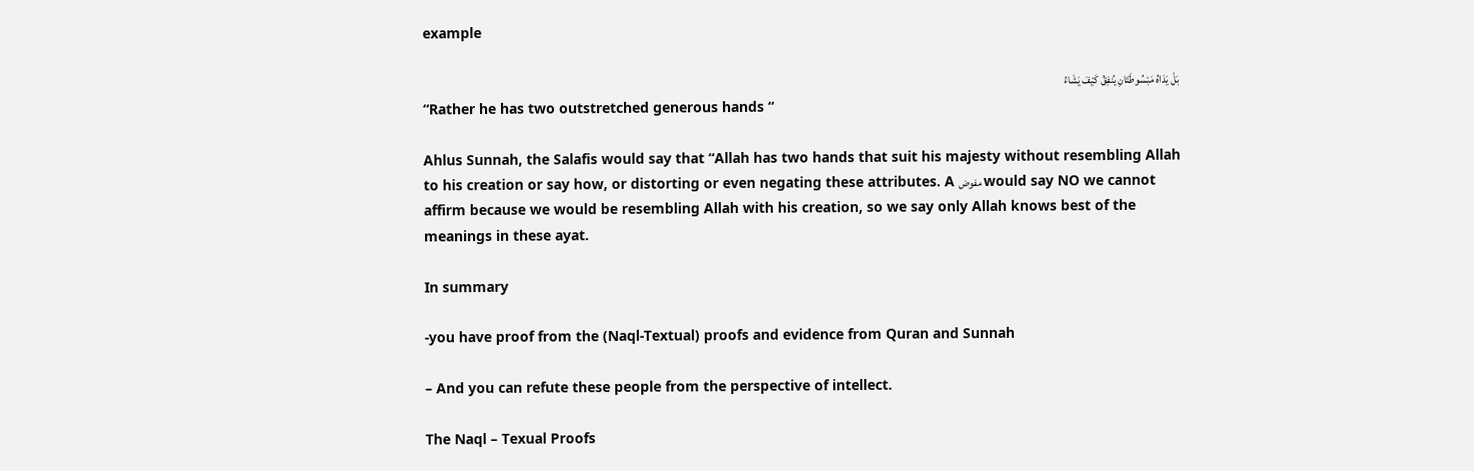example

بَلْ يَدَاهُ مَبْسُوطَتَانِ يُنفِقُ كَيْفَ يَشَاءُ
“Rather he has two outstretched generous hands “

Ahlus Sunnah, the Salafis would say that “Allah has two hands that suit his majesty without resembling Allah to his creation or say how, or distorting or even negating these attributes. A مفوض would say NO we cannot affirm because we would be resembling Allah with his creation, so we say only Allah knows best of the meanings in these ayat.

In summary

-you have proof from the (Naql-Textual) proofs and evidence from Quran and Sunnah

– And you can refute these people from the perspective of intellect.

The Naql – Texual Proofs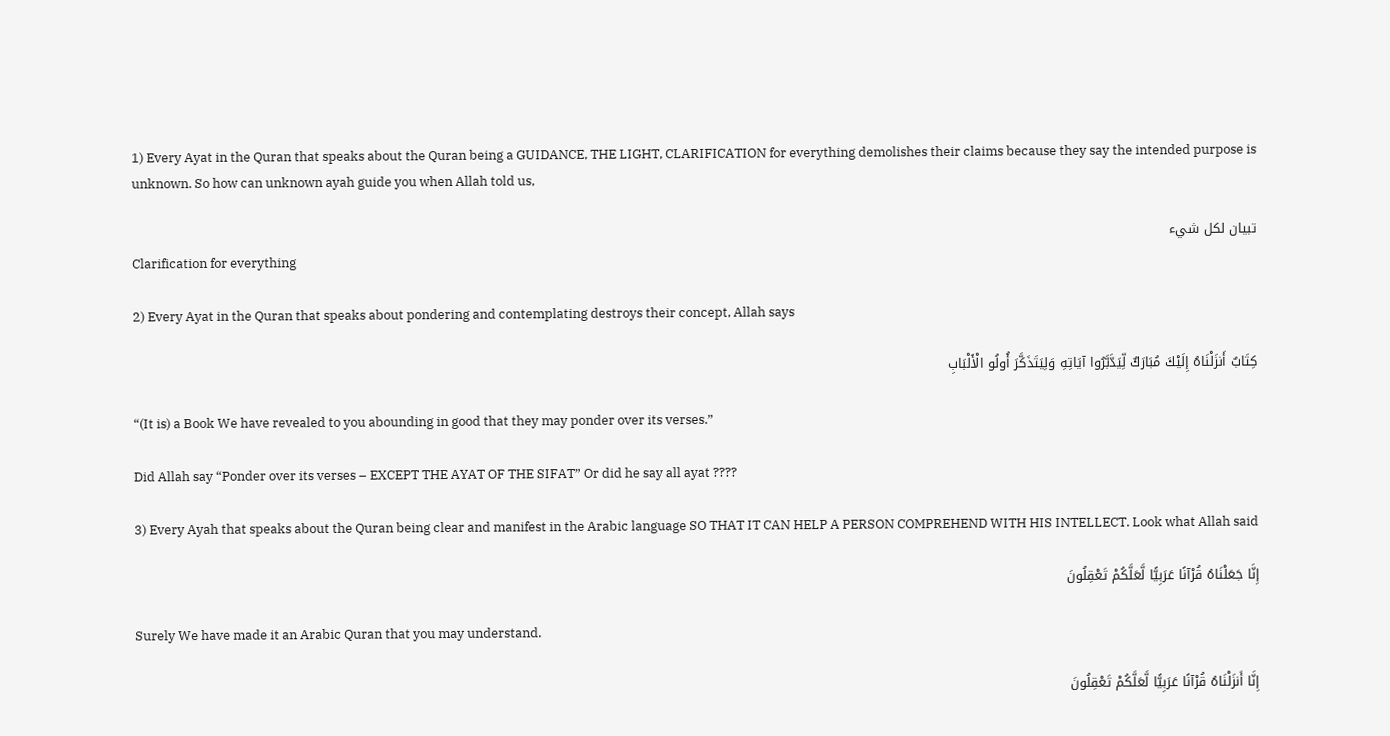1) Every Ayat in the Quran that speaks about the Quran being a GUIDANCE, THE LIGHT, CLARIFICATION for everything demolishes their claims because they say the intended purpose is unknown. So how can unknown ayah guide you when Allah told us,

تبيان لكل شيء
Clarification for everything

2) Every Ayat in the Quran that speaks about pondering and contemplating destroys their concept, Allah says

كِتَابٌ أَنزَلْنَاهُ إِلَيْكَ مُبَارَكٌ لِّيَدَّبَّرُوا آيَاتِهِ وَلِيَتَذَكَّرَ أُولُو الْأَلْبَابِ

“(It is) a Book We have revealed to you abounding in good that they may ponder over its verses.”

Did Allah say “Ponder over its verses – EXCEPT THE AYAT OF THE SIFAT” Or did he say all ayat ????

3) Every Ayah that speaks about the Quran being clear and manifest in the Arabic language SO THAT IT CAN HELP A PERSON COMPREHEND WITH HIS INTELLECT. Look what Allah said

إِنَّا جَعَلْنَاهُ قُرْآنًا عَرَبِيًّا لَّعَلَّكُمْ تَعْقِلُونَ

Surely We have made it an Arabic Quran that you may understand.

إِنَّا أَنزَلْنَاهُ قُرْآنًا عَرَبِيًّا لَّعَلَّكُمْ تَعْقِلُونَ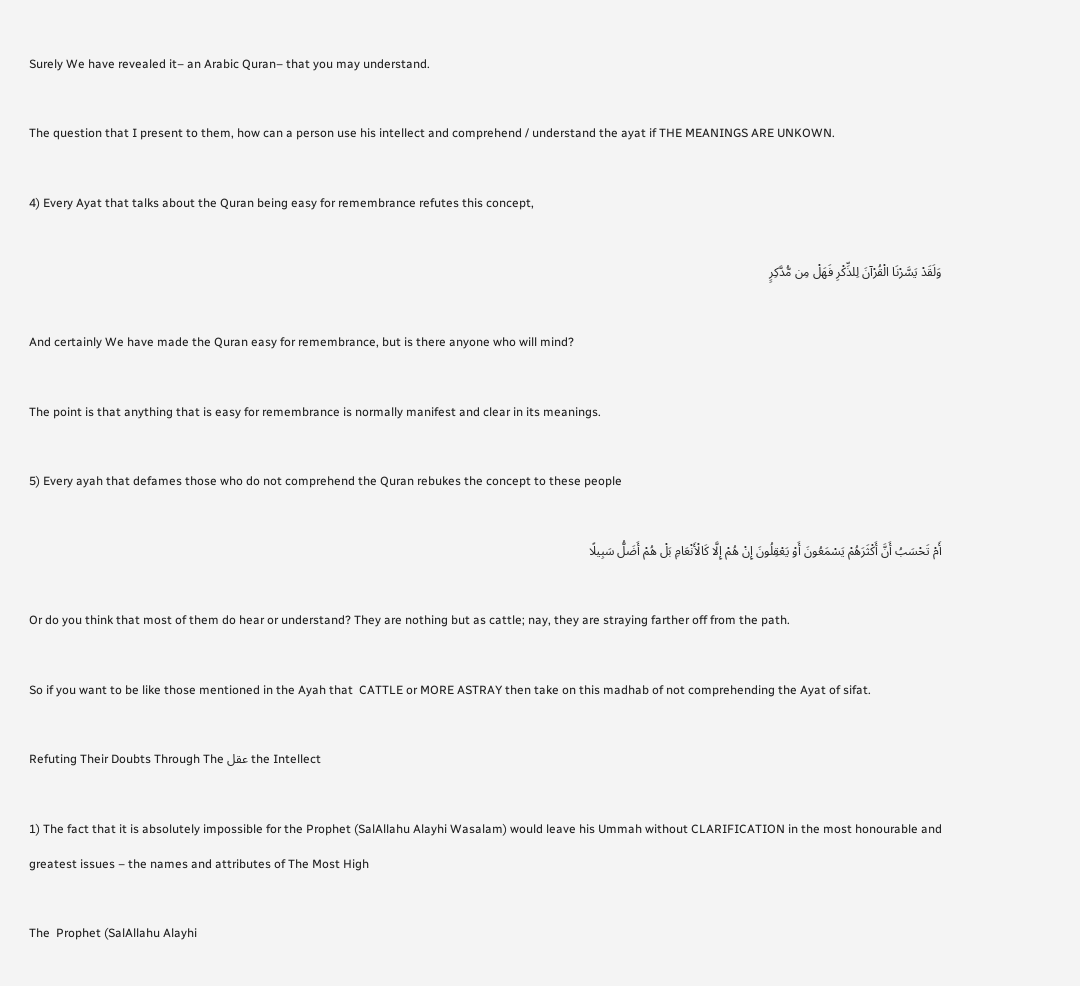Surely We have revealed it– an Arabic Quran– that you may understand.

The question that I present to them, how can a person use his intellect and comprehend / understand the ayat if THE MEANINGS ARE UNKOWN.

4) Every Ayat that talks about the Quran being easy for remembrance refutes this concept,

وَلَقَدْ يَسَّرْنَا الْقُرْآنَ لِلذِّكْرِ فَهَلْ مِن مُّدَّكِرٍ

And certainly We have made the Quran easy for remembrance, but is there anyone who will mind?

The point is that anything that is easy for remembrance is normally manifest and clear in its meanings.

5) Every ayah that defames those who do not comprehend the Quran rebukes the concept to these people

أَمْ تَحْسَبُ أَنَّ أَكْثَرَهُمْ يَسْمَعُونَ أَوْ يَعْقِلُونَ إِنْ هُمْ إِلَّا كَالْأَنْعَامِ بَلْ هُمْ أَضَلُّ سَبِيلًا

Or do you think that most of them do hear or understand? They are nothing but as cattle; nay, they are straying farther off from the path.

So if you want to be like those mentioned in the Ayah that  CATTLE or MORE ASTRAY then take on this madhab of not comprehending the Ayat of sifat.

Refuting Their Doubts Through The عقل the Intellect

1) The fact that it is absolutely impossible for the Prophet (SalAllahu Alayhi Wasalam) would leave his Ummah without CLARIFICATION in the most honourable and greatest issues – the names and attributes of The Most High

The  Prophet (SalAllahu Alayhi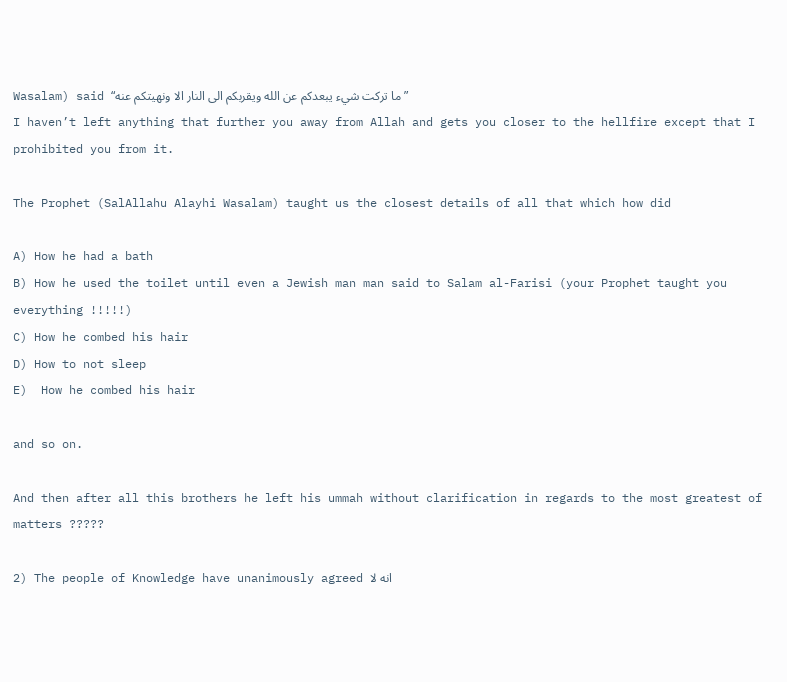Wasalam) said “ما تركت شيء يبعدكم عن الله ويقربكم الى النار الا ونهيتكم عنه ”
I haven’t left anything that further you away from Allah and gets you closer to the hellfire except that I prohibited you from it.

The Prophet (SalAllahu Alayhi Wasalam) taught us the closest details of all that which how did

A) How he had a bath
B) How he used the toilet until even a Jewish man man said to Salam al-Farisi (your Prophet taught you everything !!!!!)
C) How he combed his hair
D) How to not sleep
E)  How he combed his hair

and so on.

And then after all this brothers he left his ummah without clarification in regards to the most greatest of matters ?????

2) The people of Knowledge have unanimously agreed انه لا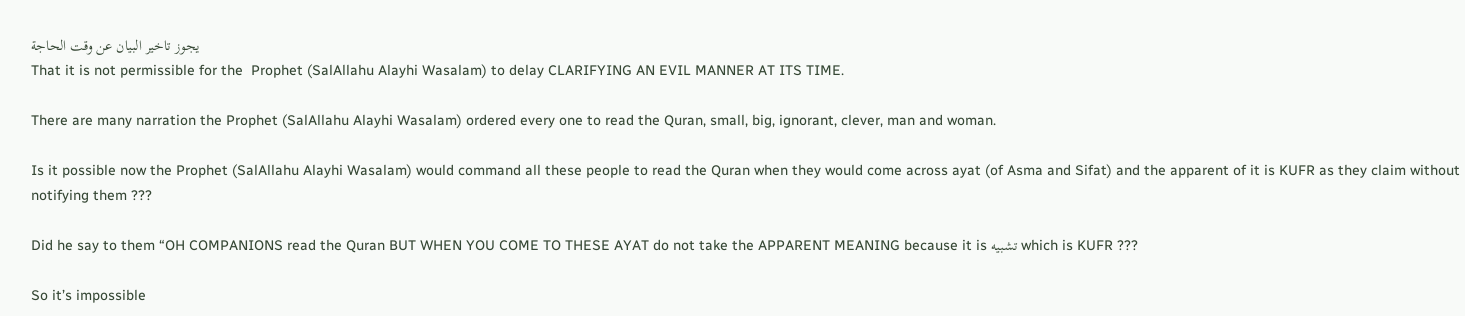يجوز تاخير البيان عن وقت الحاجة
That it is not permissible for the  Prophet (SalAllahu Alayhi Wasalam) to delay CLARIFYING AN EVIL MANNER AT ITS TIME.

There are many narration the Prophet (SalAllahu Alayhi Wasalam) ordered every one to read the Quran, small, big, ignorant, clever, man and woman.

Is it possible now the Prophet (SalAllahu Alayhi Wasalam) would command all these people to read the Quran when they would come across ayat (of Asma and Sifat) and the apparent of it is KUFR as they claim without notifying them ???

Did he say to them “OH COMPANIONS read the Quran BUT WHEN YOU COME TO THESE AYAT do not take the APPARENT MEANING because it is تشبيه which is KUFR ???

So it’s impossible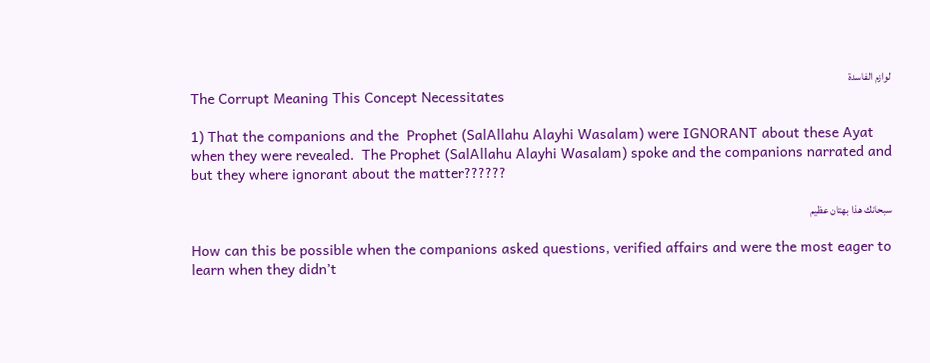لوازم الفاسدة
The Corrupt Meaning This Concept Necessitates

1) That the companions and the  Prophet (SalAllahu Alayhi Wasalam) were IGNORANT about these Ayat when they were revealed.  The Prophet (SalAllahu Alayhi Wasalam) spoke and the companions narrated and but they where ignorant about the matter??????

سبحانك هذا بهتان عظيم

How can this be possible when the companions asked questions, verified affairs and were the most eager to learn when they didn’t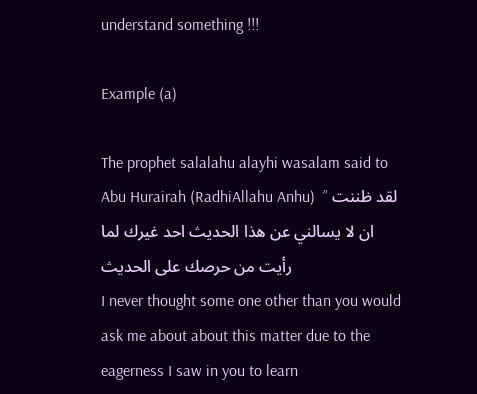understand something !!!

Example (a)

The prophet salalahu alayhi wasalam said to Abu Hurairah (RadhiAllahu Anhu)  ” لقد ظننت ان لا يسالني عن هذا الحديث احد غيرك لما رأيت من حرصك على الحديث
I never thought some one other than you would ask me about about this matter due to the eagerness I saw in you to learn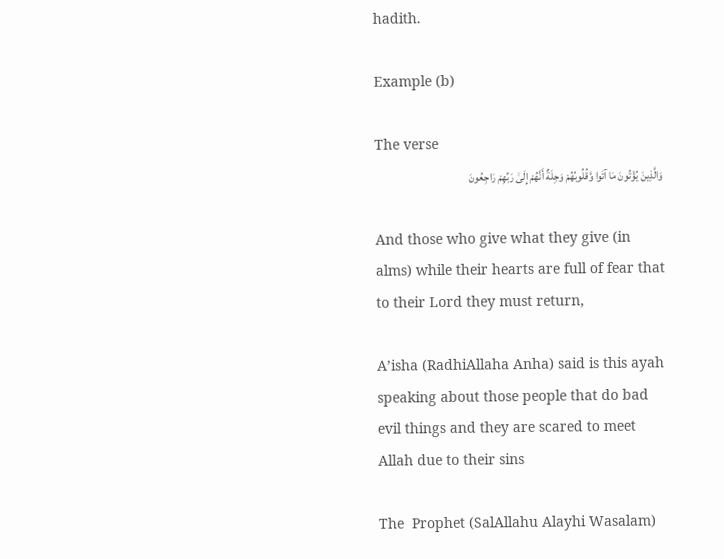hadith.

Example (b)

The verse
وَالَّذِينَ يُؤْتُونَ مَا آتَوا وَّقُلُوبُهُمْ وَجِلَةٌ أَنَّهُمْ إِلَىٰ رَبِّهِمْ رَاجِعُونَ

And those who give what they give (in alms) while their hearts are full of fear that to their Lord they must return,

A’isha (RadhiAllaha Anha) said is this ayah speaking about those people that do bad evil things and they are scared to meet Allah due to their sins

The  Prophet (SalAllahu Alayhi Wasalam)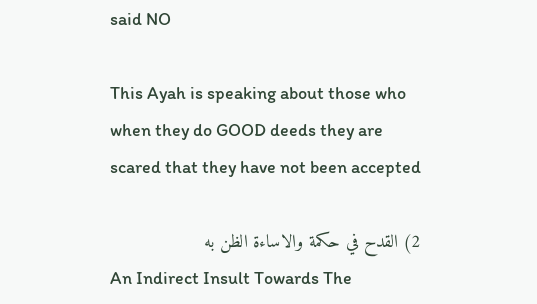said NO

This Ayah is speaking about those who when they do GOOD deeds they are scared that they have not been accepted

2) القدح في حكمة والاساءة الظن به
An Indirect Insult Towards The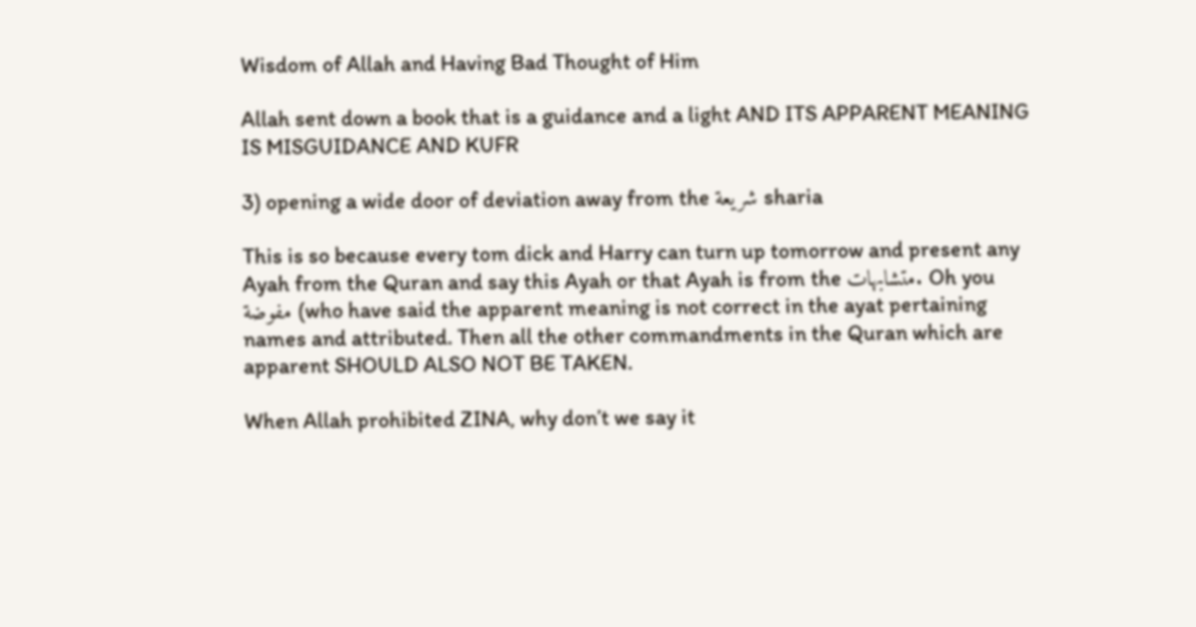Wisdom of Allah and Having Bad Thought of Him

Allah sent down a book that is a guidance and a light AND ITS APPARENT MEANING IS MISGUIDANCE AND KUFR

3) opening a wide door of deviation away from the شريعة sharia

This is so because every tom dick and Harry can turn up tomorrow and present any Ayah from the Quran and say this Ayah or that Ayah is from the متشابهات. Oh you مفوضة (who have said the apparent meaning is not correct in the ayat pertaining names and attributed. Then all the other commandments in the Quran which are apparent SHOULD ALSO NOT BE TAKEN.

When Allah prohibited ZINA, why don’t we say it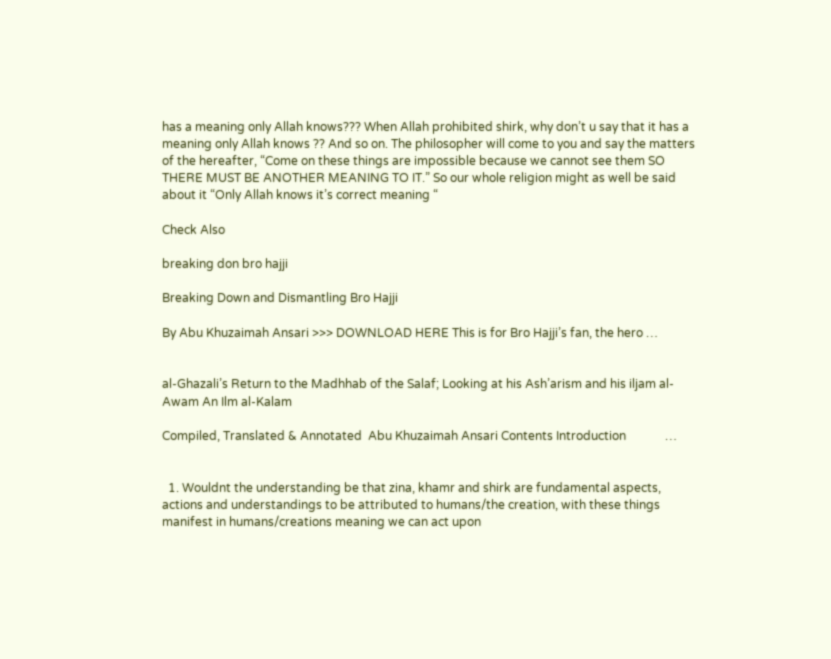has a meaning only Allah knows??? When Allah prohibited shirk, why don’t u say that it has a meaning only Allah knows ?? And so on. The philosopher will come to you and say the matters of the hereafter, “Come on these things are impossible because we cannot see them SO THERE MUST BE ANOTHER MEANING TO IT.” So our whole religion might as well be said about it “Only Allah knows it’s correct meaning “

Check Also

breaking don bro hajji

Breaking Down and Dismantling Bro Hajji

By Abu Khuzaimah Ansari >>> DOWNLOAD HERE This is for Bro Hajji’s fan, the hero …


al-Ghazali’s Return to the Madhhab of the Salaf; Looking at his Ash’arism and his iljam al-Awam An Ilm al-Kalam

Compiled, Translated & Annotated  Abu Khuzaimah Ansari Contents Introduction             …


  1. Wouldnt the understanding be that zina, khamr and shirk are fundamental aspects, actions and understandings to be attributed to humans/the creation, with these things manifest in humans/creations meaning we can act upon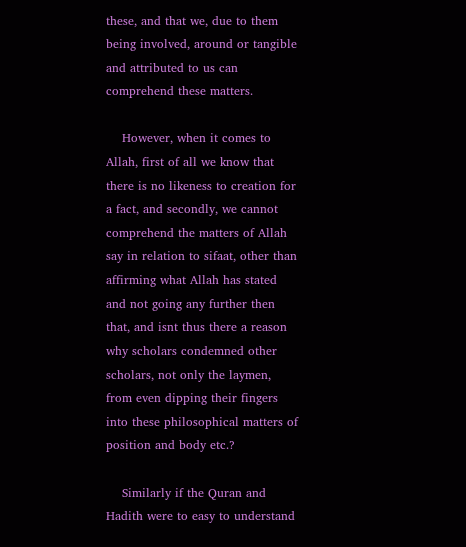these, and that we, due to them being involved, around or tangible and attributed to us can comprehend these matters.

    However, when it comes to Allah, first of all we know that there is no likeness to creation for a fact, and secondly, we cannot comprehend the matters of Allah say in relation to sifaat, other than affirming what Allah has stated and not going any further then that, and isnt thus there a reason why scholars condemned other scholars, not only the laymen, from even dipping their fingers into these philosophical matters of position and body etc.?

    Similarly if the Quran and Hadith were to easy to understand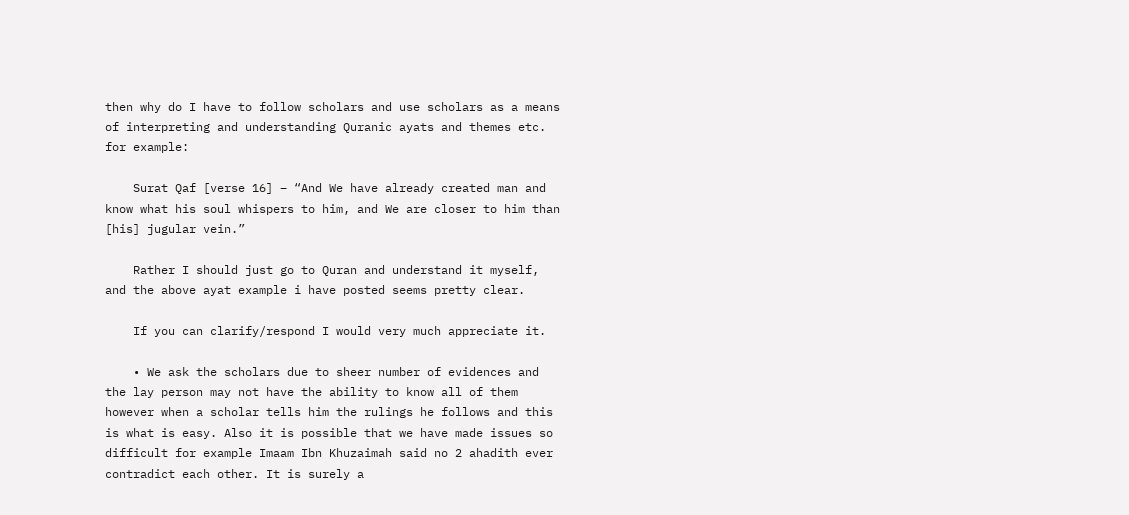then why do I have to follow scholars and use scholars as a means of interpreting and understanding Quranic ayats and themes etc. for example:

    Surat Qaf [verse 16] – “And We have already created man and know what his soul whispers to him, and We are closer to him than [his] jugular vein.”

    Rather I should just go to Quran and understand it myself, and the above ayat example i have posted seems pretty clear.

    If you can clarify/respond I would very much appreciate it.

    • We ask the scholars due to sheer number of evidences and the lay person may not have the ability to know all of them however when a scholar tells him the rulings he follows and this is what is easy. Also it is possible that we have made issues so difficult for example Imaam Ibn Khuzaimah said no 2 ahadith ever contradict each other. It is surely a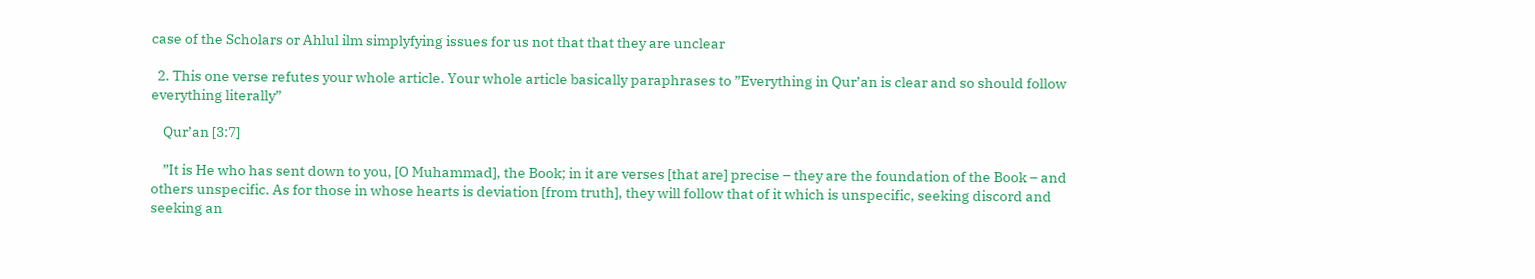case of the Scholars or Ahlul ilm simplyfying issues for us not that that they are unclear

  2. This one verse refutes your whole article. Your whole article basically paraphrases to ”Everything in Qur’an is clear and so should follow everything literally”

    Qur’an [3:7]

    ”It is He who has sent down to you, [O Muhammad], the Book; in it are verses [that are] precise – they are the foundation of the Book – and others unspecific. As for those in whose hearts is deviation [from truth], they will follow that of it which is unspecific, seeking discord and seeking an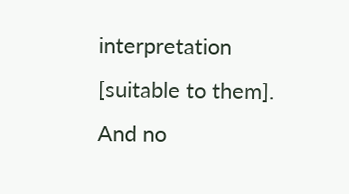interpretation [suitable to them]. And no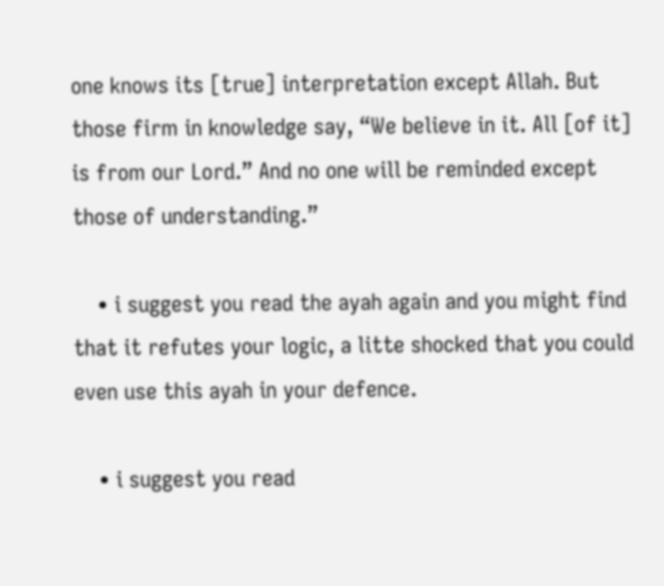one knows its [true] interpretation except Allah. But those firm in knowledge say, “We believe in it. All [of it] is from our Lord.” And no one will be reminded except those of understanding.”

    • i suggest you read the ayah again and you might find that it refutes your logic, a litte shocked that you could even use this ayah in your defence.

    • i suggest you read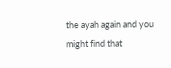the ayah again and you might find that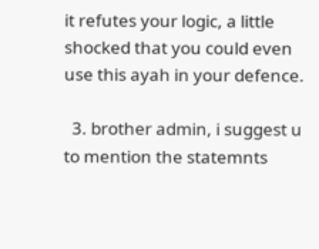it refutes your logic, a little shocked that you could even use this ayah in your defence.

  3. brother admin, i suggest u to mention the statemnts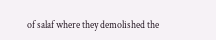of salaf where they demolished the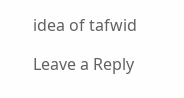idea of tafwid

Leave a Reply